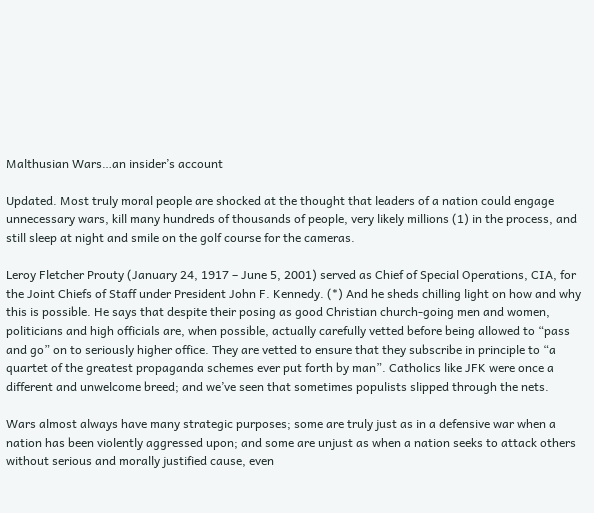Malthusian Wars…an insider’s account

Updated. Most truly moral people are shocked at the thought that leaders of a nation could engage unnecessary wars, kill many hundreds of thousands of people, very likely millions (1) in the process, and still sleep at night and smile on the golf course for the cameras.

Leroy Fletcher Prouty (January 24, 1917 – June 5, 2001) served as Chief of Special Operations, CIA, for the Joint Chiefs of Staff under President John F. Kennedy. (*) And he sheds chilling light on how and why this is possible. He says that despite their posing as good Christian church-going men and women, politicians and high officials are, when possible, actually carefully vetted before being allowed to “pass and go” on to seriously higher office. They are vetted to ensure that they subscribe in principle to “a quartet of the greatest propaganda schemes ever put forth by man”. Catholics like JFK were once a different and unwelcome breed; and we’ve seen that sometimes populists slipped through the nets.

Wars almost always have many strategic purposes; some are truly just as in a defensive war when a nation has been violently aggressed upon; and some are unjust as when a nation seeks to attack others without serious and morally justified cause, even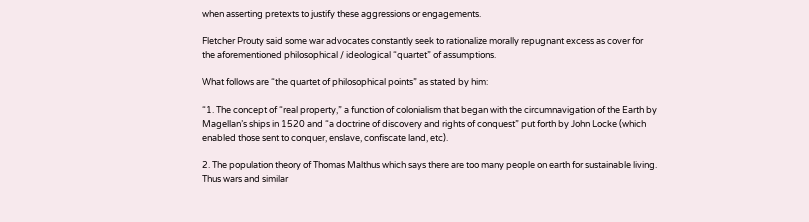when asserting pretexts to justify these aggressions or engagements.

Fletcher Prouty said some war advocates constantly seek to rationalize morally repugnant excess as cover for the aforementioned philosophical / ideological “quartet” of assumptions.

What follows are “the quartet of philosophical points” as stated by him:

“1. The concept of “real property,” a function of colonialism that began with the circumnavigation of the Earth by Magellan’s ships in 1520 and “a doctrine of discovery and rights of conquest” put forth by John Locke (which enabled those sent to conquer, enslave, confiscate land, etc).

2. The population theory of Thomas Malthus which says there are too many people on earth for sustainable living. Thus wars and similar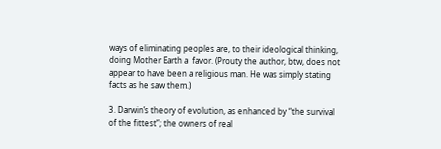ways of eliminating peoples are, to their ideological thinking, doing Mother Earth a  favor. (Prouty the author, btw, does not appear to have been a religious man. He was simply stating facts as he saw them.)

3. Darwin’s theory of evolution, as enhanced by “the survival of the fittest”; the owners of real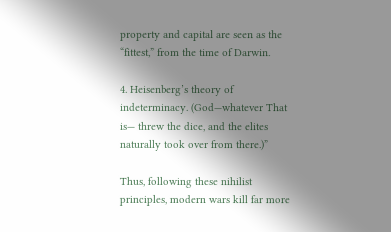property and capital are seen as the “fittest,” from the time of Darwin.

4. Heisenberg’s theory of indeterminacy. (God—whatever That is— threw the dice, and the elites naturally took over from there.)”

Thus, following these nihilist principles, modern wars kill far more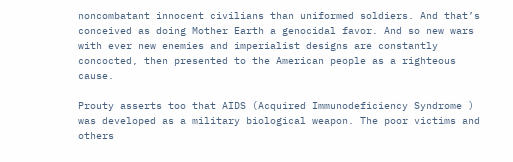noncombatant innocent civilians than uniformed soldiers. And that’s conceived as doing Mother Earth a genocidal favor. And so new wars with ever new enemies and imperialist designs are constantly concocted, then presented to the American people as a righteous cause.

Prouty asserts too that AIDS (Acquired Immunodeficiency Syndrome ) was developed as a military biological weapon. The poor victims and others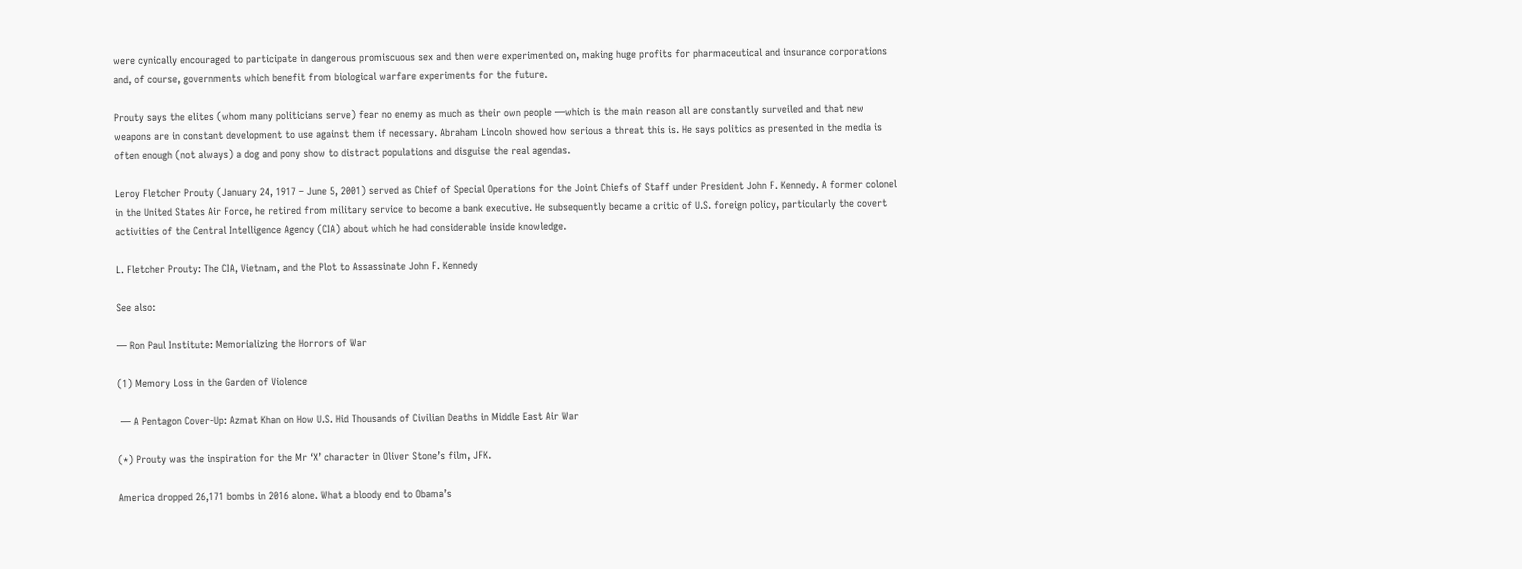were cynically encouraged to participate in dangerous promiscuous sex and then were experimented on, making huge profits for pharmaceutical and insurance corporations and, of course, governments which benefit from biological warfare experiments for the future.

Prouty says the elites (whom many politicians serve) fear no enemy as much as their own people —which is the main reason all are constantly surveiled and that new weapons are in constant development to use against them if necessary. Abraham Lincoln showed how serious a threat this is. He says politics as presented in the media is often enough (not always) a dog and pony show to distract populations and disguise the real agendas.

Leroy Fletcher Prouty (January 24, 1917 – June 5, 2001) served as Chief of Special Operations for the Joint Chiefs of Staff under President John F. Kennedy. A former colonel in the United States Air Force, he retired from military service to become a bank executive. He subsequently became a critic of U.S. foreign policy, particularly the covert activities of the Central Intelligence Agency (CIA) about which he had considerable inside knowledge.

L. Fletcher Prouty: The CIA, Vietnam, and the Plot to Assassinate John F. Kennedy

See also:

— Ron Paul Institute: Memorializing the Horrors of War

(1) Memory Loss in the Garden of Violence

 — A Pentagon Cover-Up: Azmat Khan on How U.S. Hid Thousands of Civilian Deaths in Middle East Air War

(*) Prouty was the inspiration for the Mr ‘X’ character in Oliver Stone’s film, JFK.

America dropped 26,171 bombs in 2016 alone. What a bloody end to Obama’s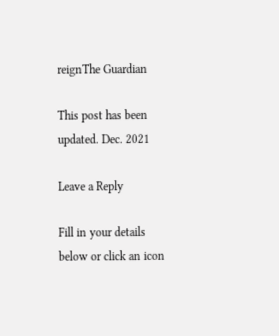reignThe Guardian

This post has been updated. Dec. 2021

Leave a Reply

Fill in your details below or click an icon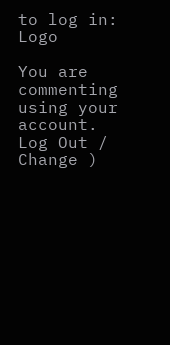to log in: Logo

You are commenting using your account. Log Out /  Change )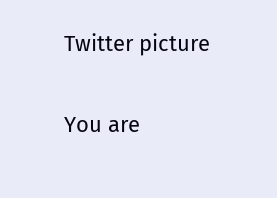Twitter picture

You are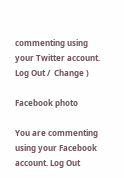commenting using your Twitter account. Log Out /  Change )

Facebook photo

You are commenting using your Facebook account. Log Out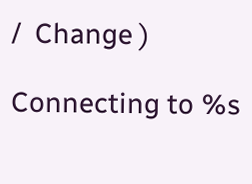/  Change )

Connecting to %s